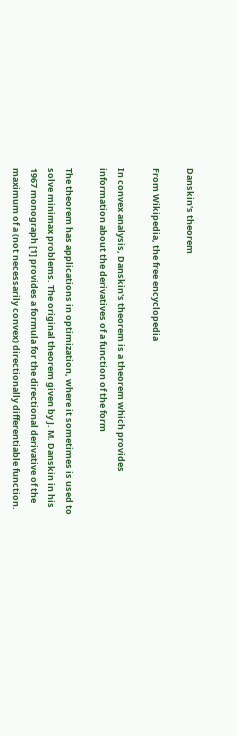Danskin's theorem

From Wikipedia, the free encyclopedia

In convex analysis, Danskin's theorem is a theorem which provides information about the derivatives of a function of the form

The theorem has applications in optimization, where it sometimes is used to solve minimax problems. The original theorem given by J. M. Danskin in his 1967 monograph [1] provides a formula for the directional derivative of the maximum of a (not necessarily convex) directionally differentiable function.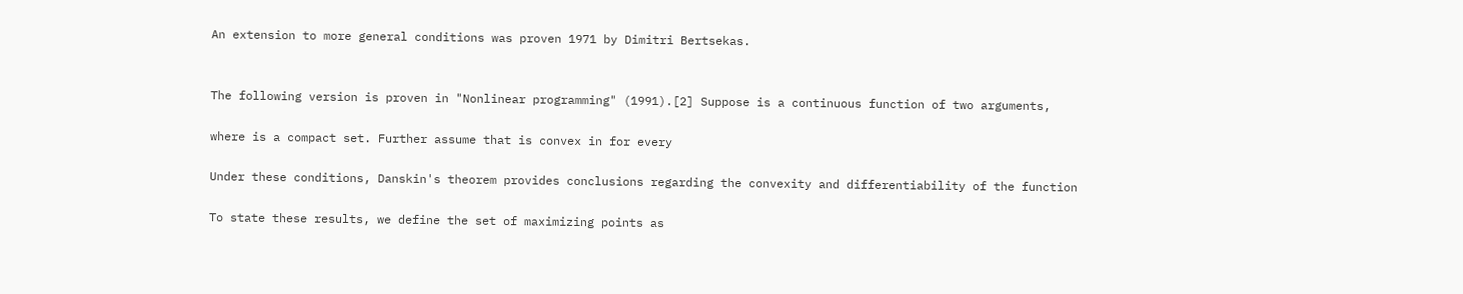An extension to more general conditions was proven 1971 by Dimitri Bertsekas.


The following version is proven in "Nonlinear programming" (1991).[2] Suppose is a continuous function of two arguments,

where is a compact set. Further assume that is convex in for every

Under these conditions, Danskin's theorem provides conclusions regarding the convexity and differentiability of the function

To state these results, we define the set of maximizing points as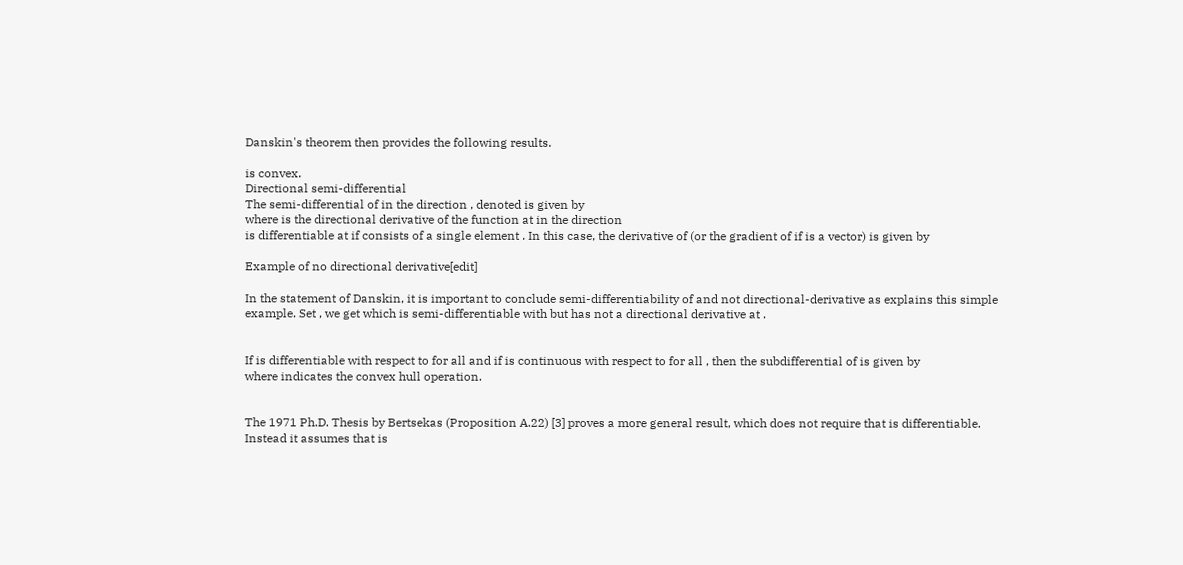Danskin's theorem then provides the following results.

is convex.
Directional semi-differential
The semi-differential of in the direction , denoted is given by
where is the directional derivative of the function at in the direction
is differentiable at if consists of a single element . In this case, the derivative of (or the gradient of if is a vector) is given by

Example of no directional derivative[edit]

In the statement of Danskin, it is important to conclude semi-differentiability of and not directional-derivative as explains this simple example. Set , we get which is semi-differentiable with but has not a directional derivative at .


If is differentiable with respect to for all and if is continuous with respect to for all , then the subdifferential of is given by
where indicates the convex hull operation.


The 1971 Ph.D. Thesis by Bertsekas (Proposition A.22) [3] proves a more general result, which does not require that is differentiable. Instead it assumes that is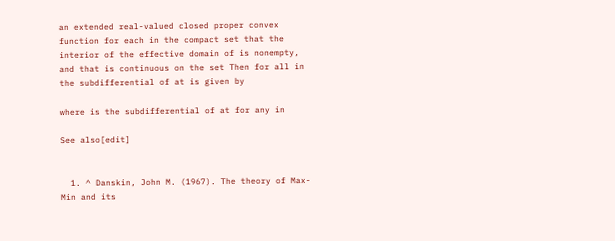an extended real-valued closed proper convex function for each in the compact set that the interior of the effective domain of is nonempty, and that is continuous on the set Then for all in the subdifferential of at is given by

where is the subdifferential of at for any in

See also[edit]


  1. ^ Danskin, John M. (1967). The theory of Max-Min and its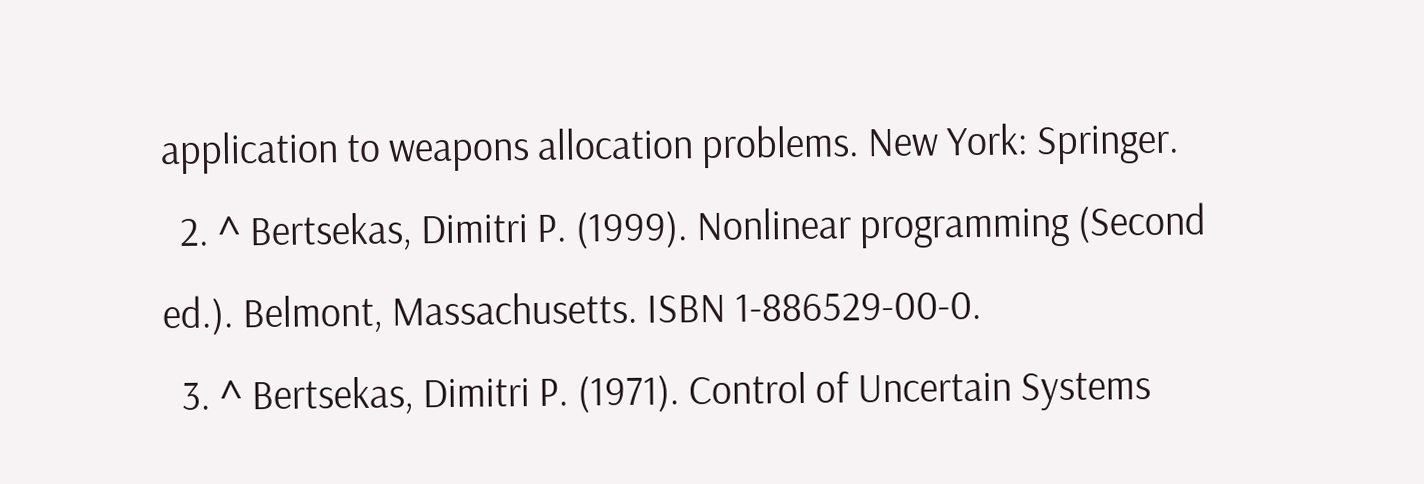application to weapons allocation problems. New York: Springer.
  2. ^ Bertsekas, Dimitri P. (1999). Nonlinear programming (Second ed.). Belmont, Massachusetts. ISBN 1-886529-00-0.
  3. ^ Bertsekas, Dimitri P. (1971). Control of Uncertain Systems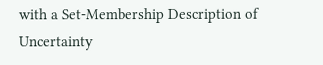with a Set-Membership Description of Uncertainty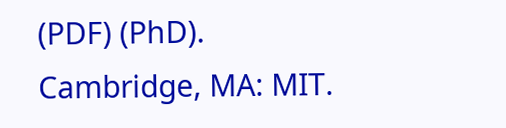(PDF) (PhD). Cambridge, MA: MIT.